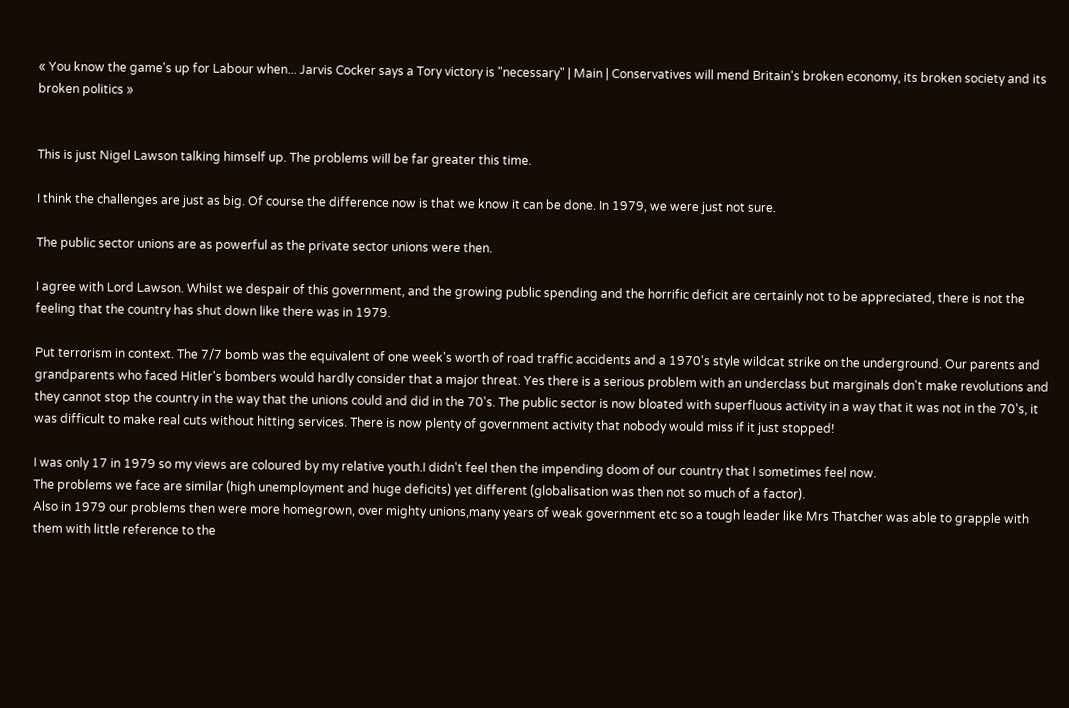« You know the game's up for Labour when... Jarvis Cocker says a Tory victory is "necessary" | Main | Conservatives will mend Britain's broken economy, its broken society and its broken politics »


This is just Nigel Lawson talking himself up. The problems will be far greater this time.

I think the challenges are just as big. Of course the difference now is that we know it can be done. In 1979, we were just not sure.

The public sector unions are as powerful as the private sector unions were then.

I agree with Lord Lawson. Whilst we despair of this government, and the growing public spending and the horrific deficit are certainly not to be appreciated, there is not the feeling that the country has shut down like there was in 1979.

Put terrorism in context. The 7/7 bomb was the equivalent of one week's worth of road traffic accidents and a 1970's style wildcat strike on the underground. Our parents and grandparents who faced Hitler's bombers would hardly consider that a major threat. Yes there is a serious problem with an underclass but marginals don't make revolutions and they cannot stop the country in the way that the unions could and did in the 70's. The public sector is now bloated with superfluous activity in a way that it was not in the 70's, it was difficult to make real cuts without hitting services. There is now plenty of government activity that nobody would miss if it just stopped!

I was only 17 in 1979 so my views are coloured by my relative youth.I didn't feel then the impending doom of our country that I sometimes feel now.
The problems we face are similar (high unemployment and huge deficits) yet different (globalisation was then not so much of a factor).
Also in 1979 our problems then were more homegrown, over mighty unions,many years of weak government etc so a tough leader like Mrs Thatcher was able to grapple with them with little reference to the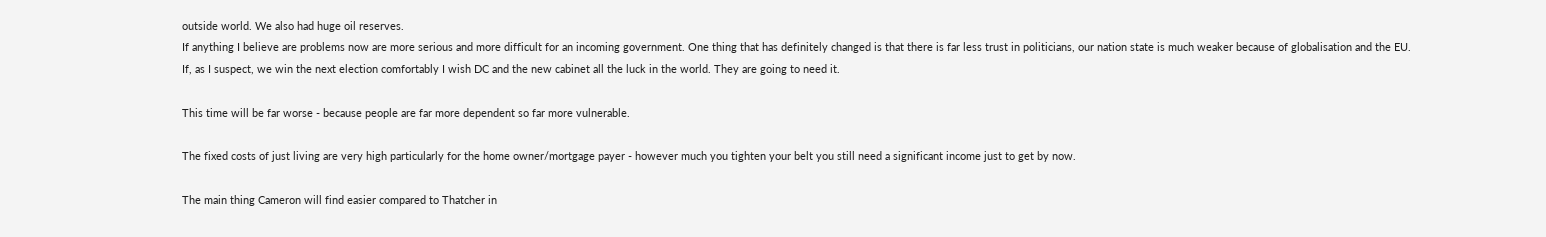outside world. We also had huge oil reserves.
If anything I believe are problems now are more serious and more difficult for an incoming government. One thing that has definitely changed is that there is far less trust in politicians, our nation state is much weaker because of globalisation and the EU.
If, as I suspect, we win the next election comfortably I wish DC and the new cabinet all the luck in the world. They are going to need it.

This time will be far worse - because people are far more dependent so far more vulnerable.

The fixed costs of just living are very high particularly for the home owner/mortgage payer - however much you tighten your belt you still need a significant income just to get by now.

The main thing Cameron will find easier compared to Thatcher in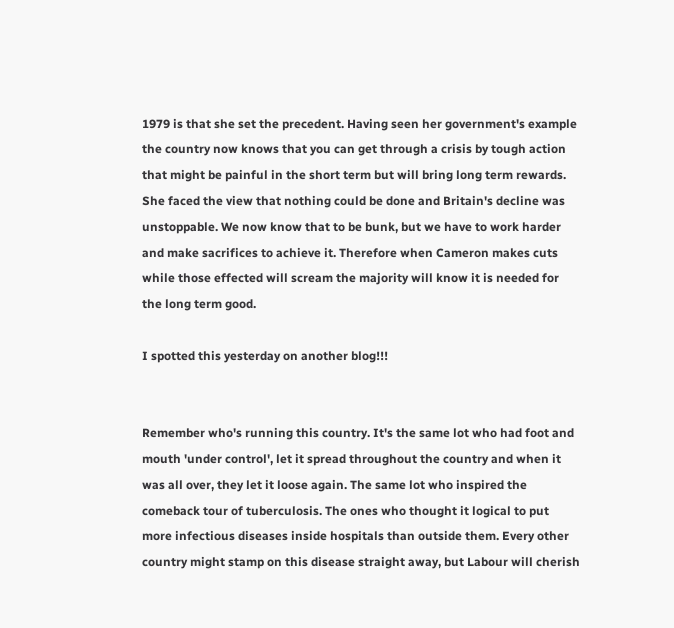1979 is that she set the precedent. Having seen her government's example the country now knows that you can get through a crisis by tough action that might be painful in the short term but will bring long term rewards. She faced the view that nothing could be done and Britain's decline was unstoppable. We now know that to be bunk, but we have to work harder and make sacrifices to achieve it. Therefore when Cameron makes cuts while those effected will scream the majority will know it is needed for the long term good.

I spotted this yesterday on another blog!!!


Remember who's running this country. It's the same lot who had foot and mouth 'under control', let it spread throughout the country and when it was all over, they let it loose again. The same lot who inspired the comeback tour of tuberculosis. The ones who thought it logical to put more infectious diseases inside hospitals than outside them. Every other country might stamp on this disease straight away, but Labour will cherish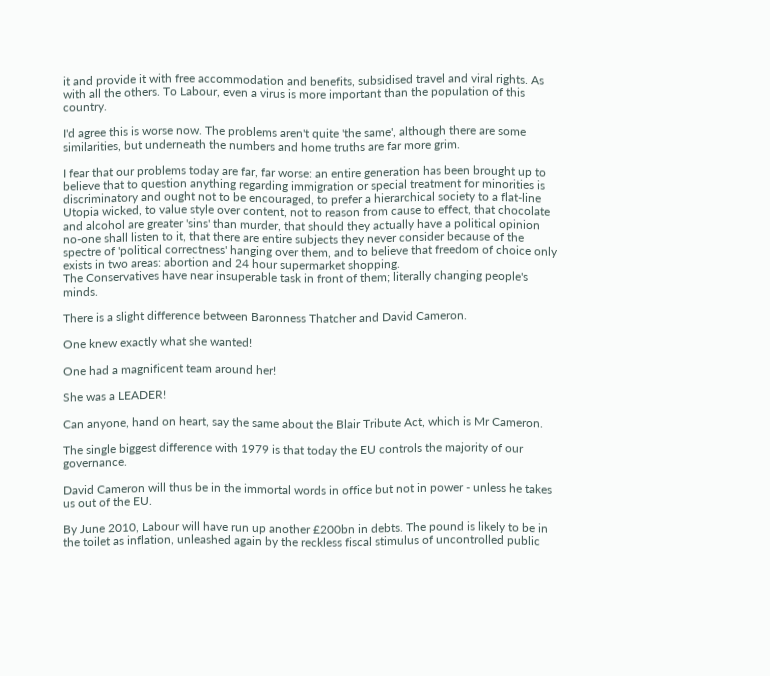it and provide it with free accommodation and benefits, subsidised travel and viral rights. As with all the others. To Labour, even a virus is more important than the population of this country.

I'd agree this is worse now. The problems aren't quite 'the same', although there are some similarities, but underneath the numbers and home truths are far more grim.

I fear that our problems today are far, far worse: an entire generation has been brought up to believe that to question anything regarding immigration or special treatment for minorities is discriminatory and ought not to be encouraged, to prefer a hierarchical society to a flat-line Utopia wicked, to value style over content, not to reason from cause to effect, that chocolate and alcohol are greater 'sins' than murder, that should they actually have a political opinion no-one shall listen to it, that there are entire subjects they never consider because of the spectre of 'political correctness' hanging over them, and to believe that freedom of choice only exists in two areas: abortion and 24 hour supermarket shopping.
The Conservatives have near insuperable task in front of them; literally changing people's minds.

There is a slight difference between Baronness Thatcher and David Cameron.

One knew exactly what she wanted!

One had a magnificent team around her!

She was a LEADER!

Can anyone, hand on heart, say the same about the Blair Tribute Act, which is Mr Cameron.

The single biggest difference with 1979 is that today the EU controls the majority of our governance.

David Cameron will thus be in the immortal words in office but not in power - unless he takes us out of the EU.

By June 2010, Labour will have run up another £200bn in debts. The pound is likely to be in the toilet as inflation, unleashed again by the reckless fiscal stimulus of uncontrolled public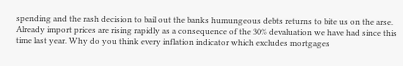spending and the rash decision to bail out the banks humungeous debts returns to bite us on the arse. Already import prices are rising rapidly as a consequence of the 30% devaluation we have had since this time last year. Why do you think every inflation indicator which excludes mortgages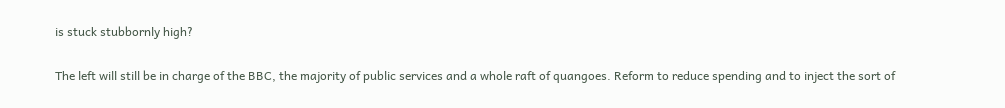is stuck stubbornly high?

The left will still be in charge of the BBC, the majority of public services and a whole raft of quangoes. Reform to reduce spending and to inject the sort of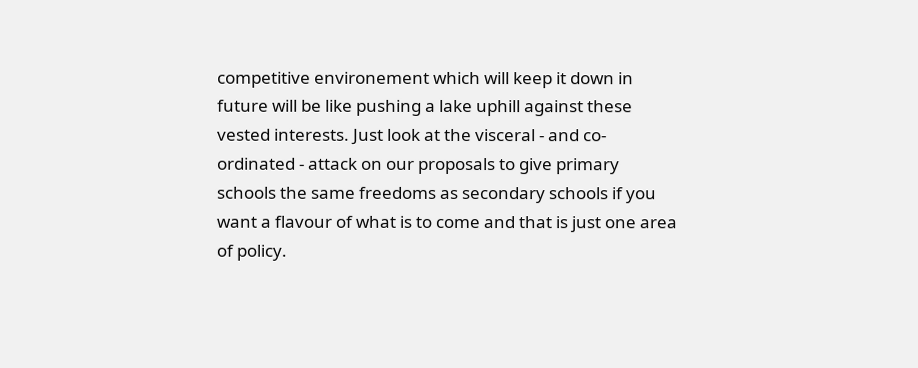competitive environement which will keep it down in future will be like pushing a lake uphill against these vested interests. Just look at the visceral - and co-ordinated - attack on our proposals to give primary schools the same freedoms as secondary schools if you want a flavour of what is to come and that is just one area of policy.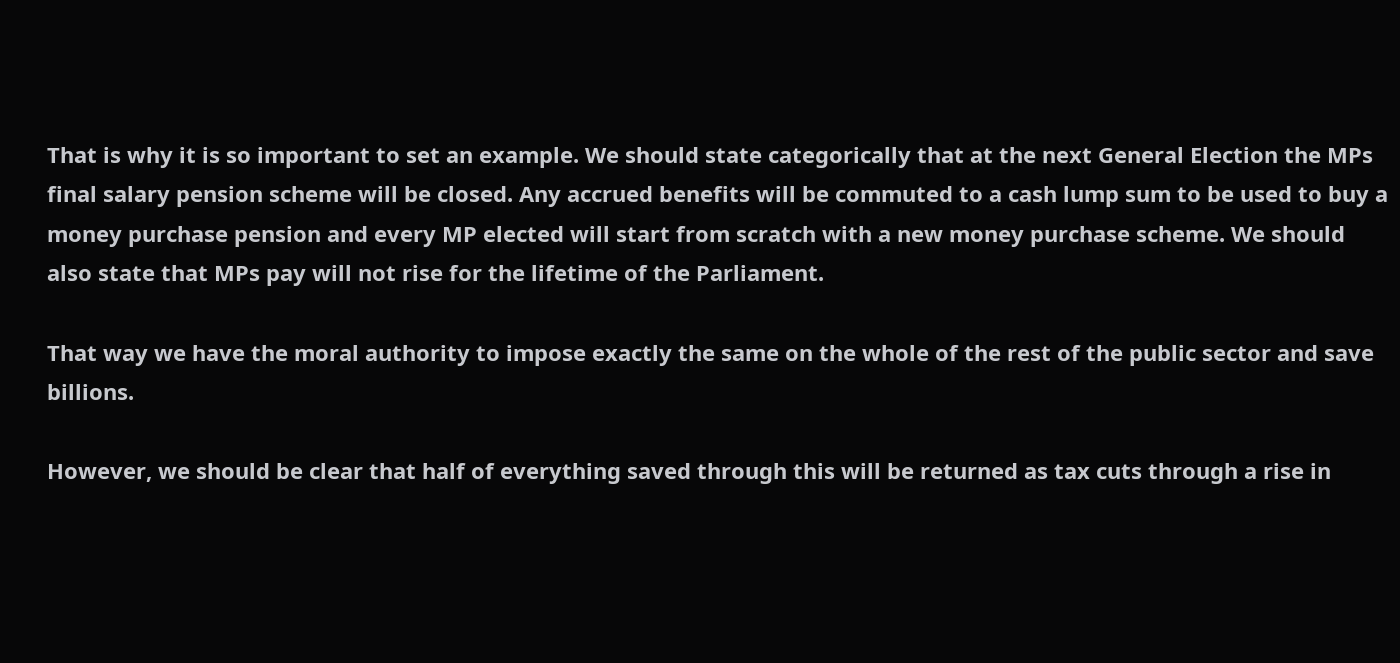That is why it is so important to set an example. We should state categorically that at the next General Election the MPs final salary pension scheme will be closed. Any accrued benefits will be commuted to a cash lump sum to be used to buy a money purchase pension and every MP elected will start from scratch with a new money purchase scheme. We should also state that MPs pay will not rise for the lifetime of the Parliament.

That way we have the moral authority to impose exactly the same on the whole of the rest of the public sector and save billions.

However, we should be clear that half of everything saved through this will be returned as tax cuts through a rise in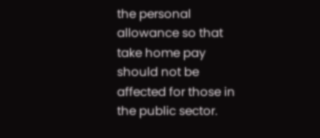the personal allowance so that take home pay should not be affected for those in the public sector.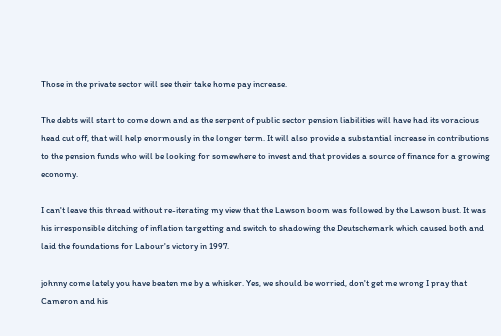Those in the private sector will see their take home pay increase.

The debts will start to come down and as the serpent of public sector pension liabilities will have had its voracious head cut off, that will help enormously in the longer term. It will also provide a substantial increase in contributions to the pension funds who will be looking for somewhere to invest and that provides a source of finance for a growing economy.

I can't leave this thread without re-iterating my view that the Lawson boom was followed by the Lawson bust. It was his irresponsible ditching of inflation targetting and switch to shadowing the Deutschemark which caused both and laid the foundations for Labour's victory in 1997.

johnny come lately you have beaten me by a whisker. Yes, we should be worried, don't get me wrong I pray that Cameron and his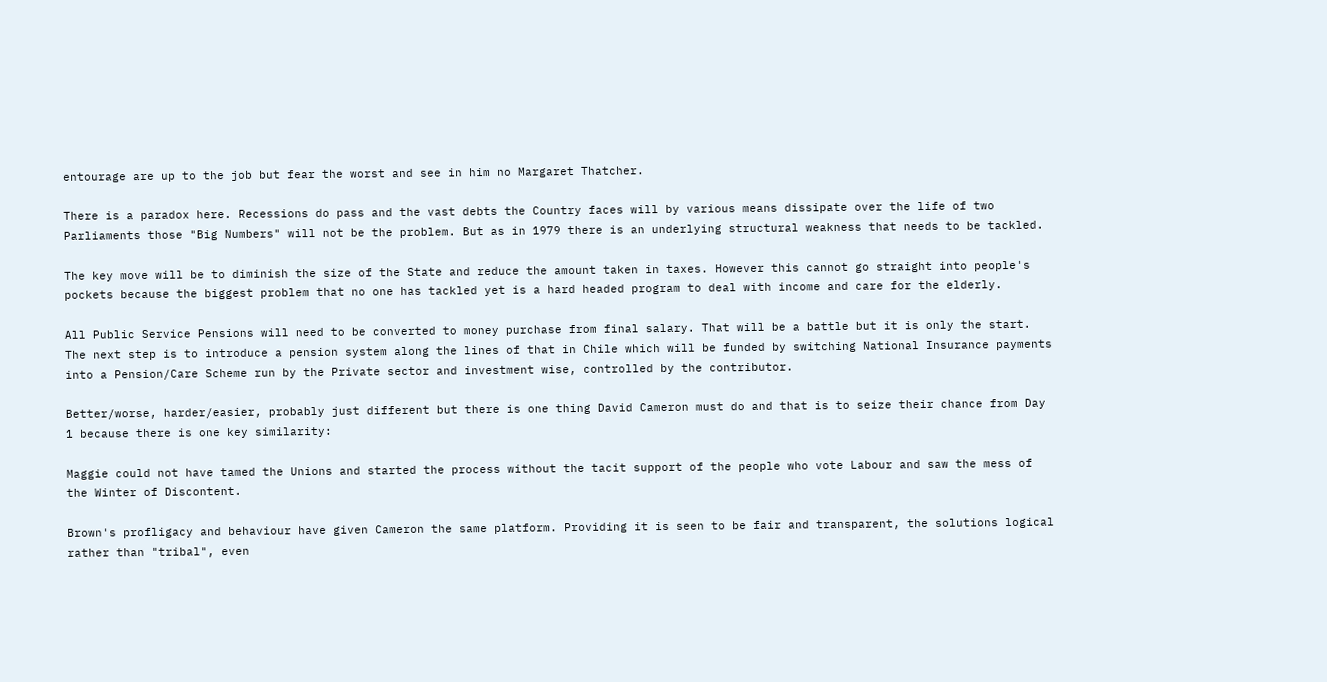entourage are up to the job but fear the worst and see in him no Margaret Thatcher.

There is a paradox here. Recessions do pass and the vast debts the Country faces will by various means dissipate over the life of two Parliaments those "Big Numbers" will not be the problem. But as in 1979 there is an underlying structural weakness that needs to be tackled.

The key move will be to diminish the size of the State and reduce the amount taken in taxes. However this cannot go straight into people's pockets because the biggest problem that no one has tackled yet is a hard headed program to deal with income and care for the elderly.

All Public Service Pensions will need to be converted to money purchase from final salary. That will be a battle but it is only the start. The next step is to introduce a pension system along the lines of that in Chile which will be funded by switching National Insurance payments into a Pension/Care Scheme run by the Private sector and investment wise, controlled by the contributor.

Better/worse, harder/easier, probably just different but there is one thing David Cameron must do and that is to seize their chance from Day 1 because there is one key similarity:

Maggie could not have tamed the Unions and started the process without the tacit support of the people who vote Labour and saw the mess of the Winter of Discontent.

Brown's profligacy and behaviour have given Cameron the same platform. Providing it is seen to be fair and transparent, the solutions logical rather than "tribal", even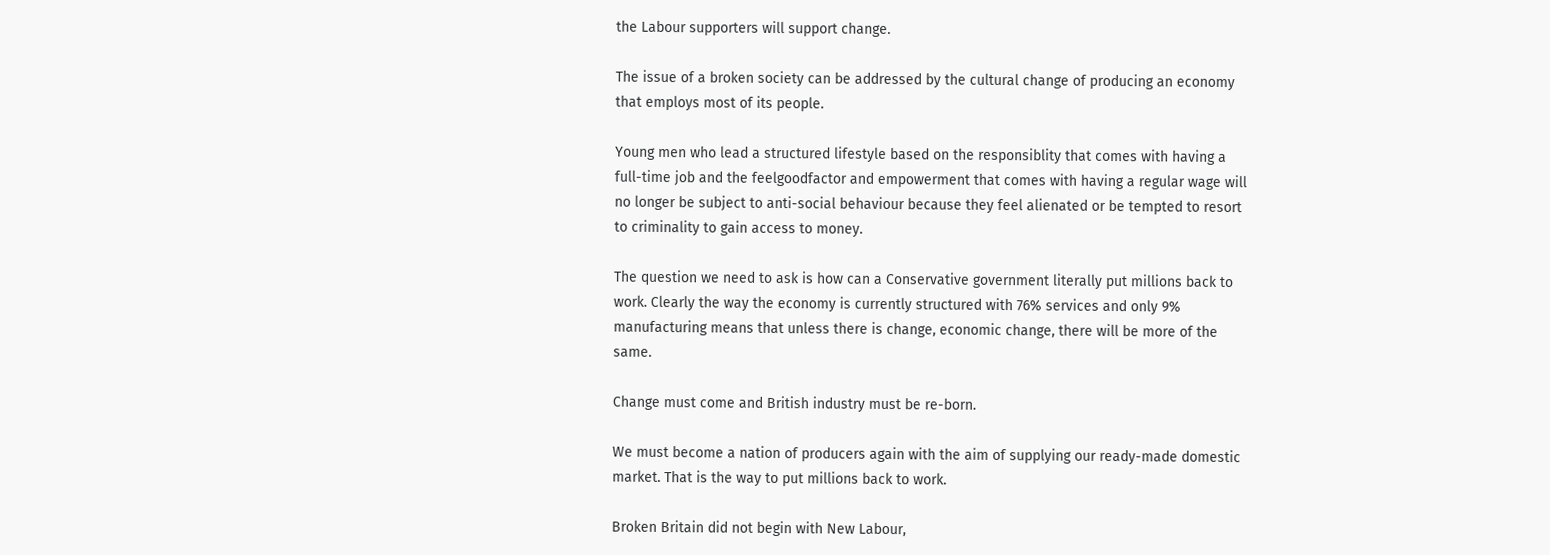the Labour supporters will support change.

The issue of a broken society can be addressed by the cultural change of producing an economy that employs most of its people.

Young men who lead a structured lifestyle based on the responsiblity that comes with having a full-time job and the feelgoodfactor and empowerment that comes with having a regular wage will no longer be subject to anti-social behaviour because they feel alienated or be tempted to resort to criminality to gain access to money.

The question we need to ask is how can a Conservative government literally put millions back to work. Clearly the way the economy is currently structured with 76% services and only 9% manufacturing means that unless there is change, economic change, there will be more of the same.

Change must come and British industry must be re-born.

We must become a nation of producers again with the aim of supplying our ready-made domestic market. That is the way to put millions back to work.

Broken Britain did not begin with New Labour,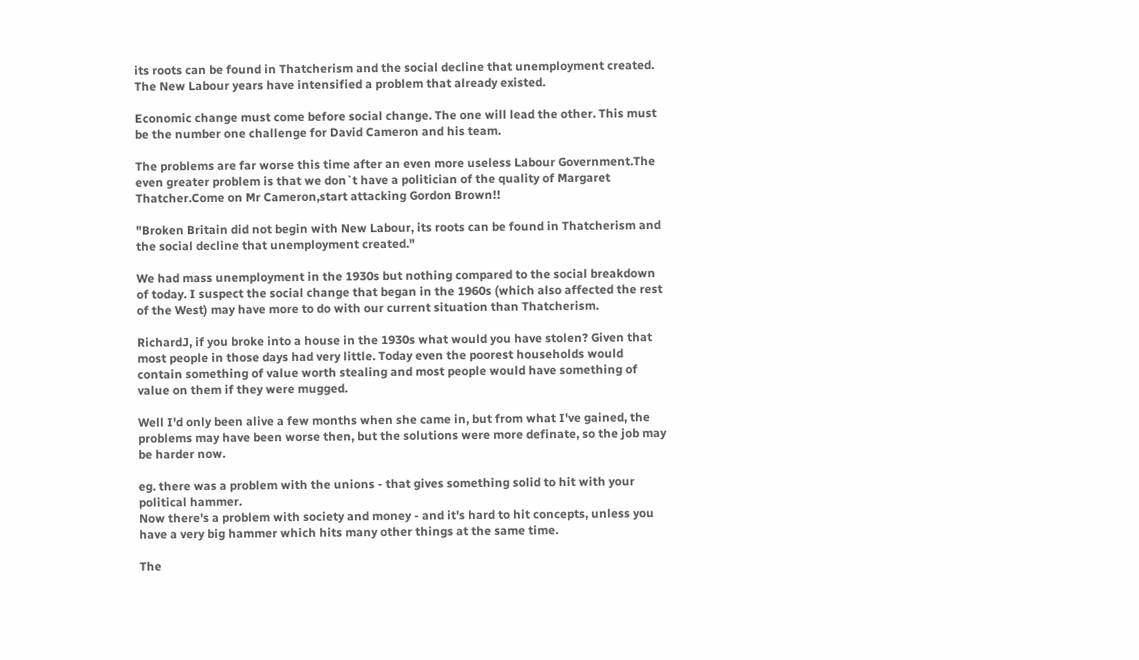its roots can be found in Thatcherism and the social decline that unemployment created. The New Labour years have intensified a problem that already existed.

Economic change must come before social change. The one will lead the other. This must be the number one challenge for David Cameron and his team.

The problems are far worse this time after an even more useless Labour Government.The even greater problem is that we don`t have a politician of the quality of Margaret Thatcher.Come on Mr Cameron,start attacking Gordon Brown!!

"Broken Britain did not begin with New Labour, its roots can be found in Thatcherism and the social decline that unemployment created."

We had mass unemployment in the 1930s but nothing compared to the social breakdown of today. I suspect the social change that began in the 1960s (which also affected the rest of the West) may have more to do with our current situation than Thatcherism.

RichardJ, if you broke into a house in the 1930s what would you have stolen? Given that most people in those days had very little. Today even the poorest households would contain something of value worth stealing and most people would have something of value on them if they were mugged.

Well I'd only been alive a few months when she came in, but from what I've gained, the problems may have been worse then, but the solutions were more definate, so the job may be harder now.

eg. there was a problem with the unions - that gives something solid to hit with your political hammer.
Now there's a problem with society and money - and it's hard to hit concepts, unless you have a very big hammer which hits many other things at the same time.

The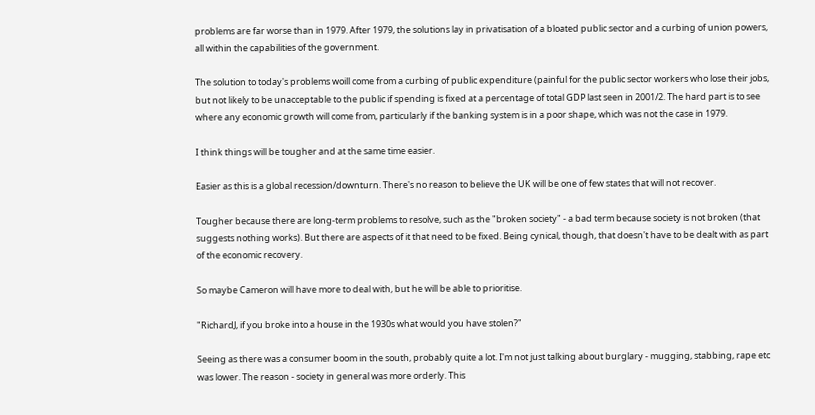problems are far worse than in 1979. After 1979, the solutions lay in privatisation of a bloated public sector and a curbing of union powers, all within the capabilities of the government.

The solution to today's problems woill come from a curbing of public expenditure (painful for the public sector workers who lose their jobs, but not likely to be unacceptable to the public if spending is fixed at a percentage of total GDP last seen in 2001/2. The hard part is to see where any economic growth will come from, particularly if the banking system is in a poor shape, which was not the case in 1979.

I think things will be tougher and at the same time easier.

Easier as this is a global recession/downturn. There's no reason to believe the UK will be one of few states that will not recover.

Tougher because there are long-term problems to resolve, such as the "broken society" - a bad term because society is not broken (that suggests nothing works). But there are aspects of it that need to be fixed. Being cynical, though, that doesn't have to be dealt with as part of the economic recovery.

So maybe Cameron will have more to deal with, but he will be able to prioritise.

"RichardJ, if you broke into a house in the 1930s what would you have stolen?"

Seeing as there was a consumer boom in the south, probably quite a lot. I'm not just talking about burglary - mugging, stabbing, rape etc was lower. The reason - society in general was more orderly. This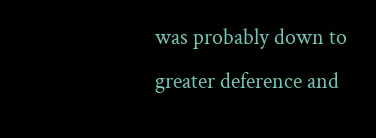was probably down to greater deference and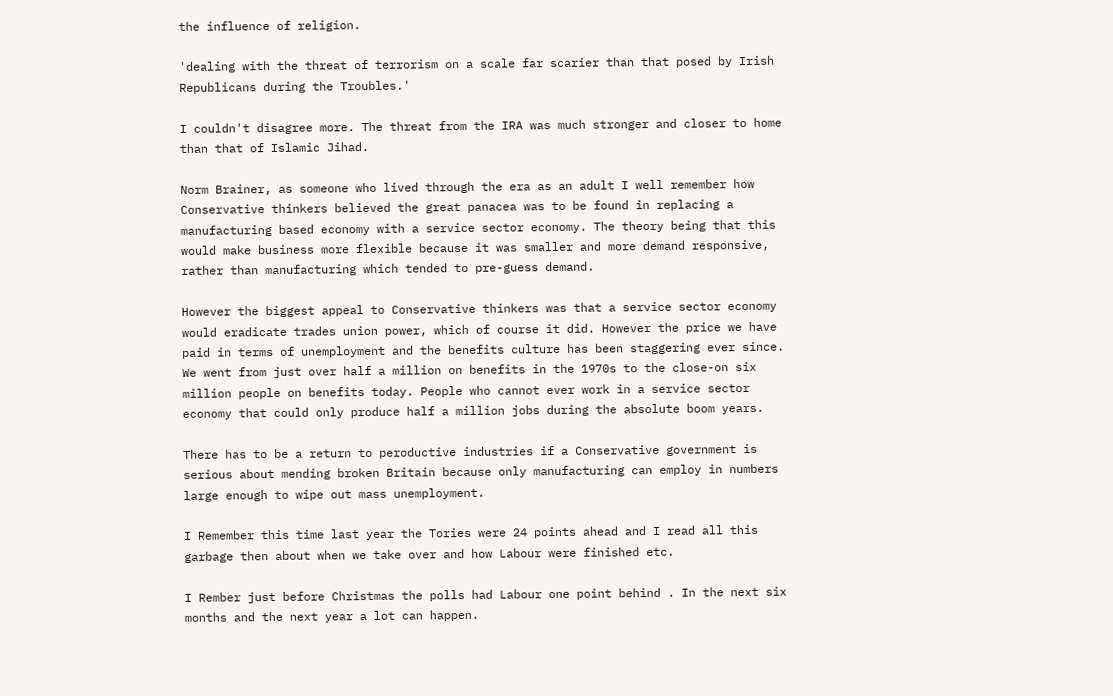the influence of religion.

'dealing with the threat of terrorism on a scale far scarier than that posed by Irish Republicans during the Troubles.'

I couldn't disagree more. The threat from the IRA was much stronger and closer to home than that of Islamic Jihad.

Norm Brainer, as someone who lived through the era as an adult I well remember how Conservative thinkers believed the great panacea was to be found in replacing a manufacturing based economy with a service sector economy. The theory being that this would make business more flexible because it was smaller and more demand responsive, rather than manufacturing which tended to pre-guess demand.

However the biggest appeal to Conservative thinkers was that a service sector economy would eradicate trades union power, which of course it did. However the price we have paid in terms of unemployment and the benefits culture has been staggering ever since. We went from just over half a million on benefits in the 1970s to the close-on six million people on benefits today. People who cannot ever work in a service sector economy that could only produce half a million jobs during the absolute boom years.

There has to be a return to peroductive industries if a Conservative government is serious about mending broken Britain because only manufacturing can employ in numbers large enough to wipe out mass unemployment.

I Remember this time last year the Tories were 24 points ahead and I read all this garbage then about when we take over and how Labour were finished etc.

I Rember just before Christmas the polls had Labour one point behind . In the next six months and the next year a lot can happen.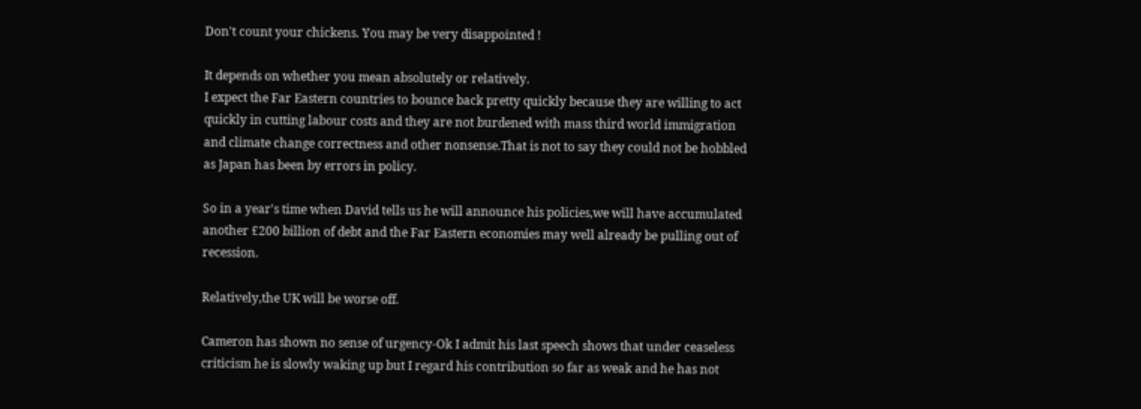Don't count your chickens. You may be very disappointed !

It depends on whether you mean absolutely or relatively.
I expect the Far Eastern countries to bounce back pretty quickly because they are willing to act quickly in cutting labour costs and they are not burdened with mass third world immigration and climate change correctness and other nonsense.That is not to say they could not be hobbled as Japan has been by errors in policy.

So in a year's time when David tells us he will announce his policies,we will have accumulated another £200 billion of debt and the Far Eastern economies may well already be pulling out of recession.

Relatively,the UK will be worse off.

Cameron has shown no sense of urgency-Ok I admit his last speech shows that under ceaseless criticism he is slowly waking up but I regard his contribution so far as weak and he has not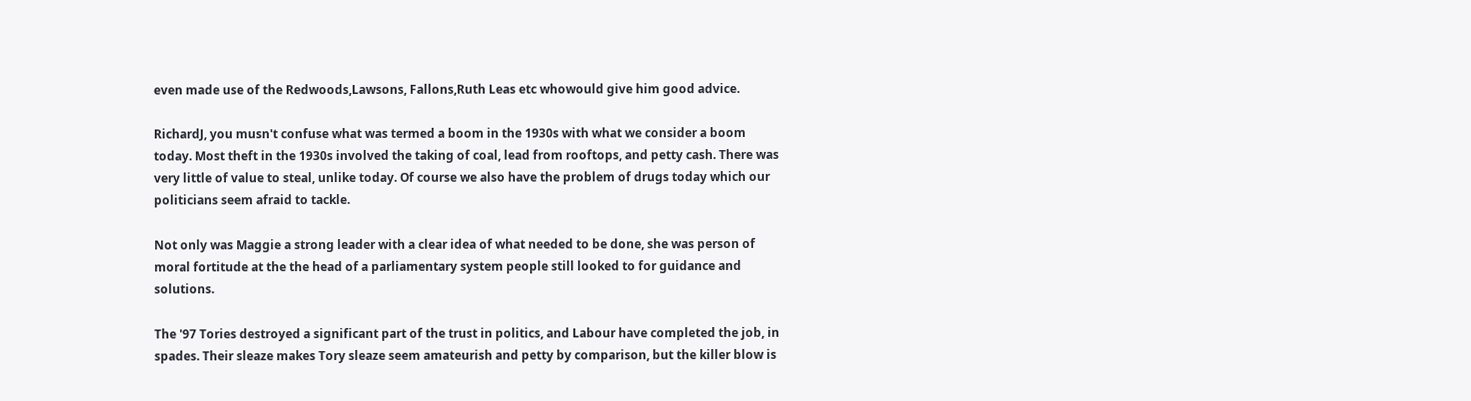even made use of the Redwoods,Lawsons, Fallons,Ruth Leas etc whowould give him good advice.

RichardJ, you musn't confuse what was termed a boom in the 1930s with what we consider a boom today. Most theft in the 1930s involved the taking of coal, lead from rooftops, and petty cash. There was very little of value to steal, unlike today. Of course we also have the problem of drugs today which our politicians seem afraid to tackle.

Not only was Maggie a strong leader with a clear idea of what needed to be done, she was person of moral fortitude at the the head of a parliamentary system people still looked to for guidance and solutions.

The '97 Tories destroyed a significant part of the trust in politics, and Labour have completed the job, in spades. Their sleaze makes Tory sleaze seem amateurish and petty by comparison, but the killer blow is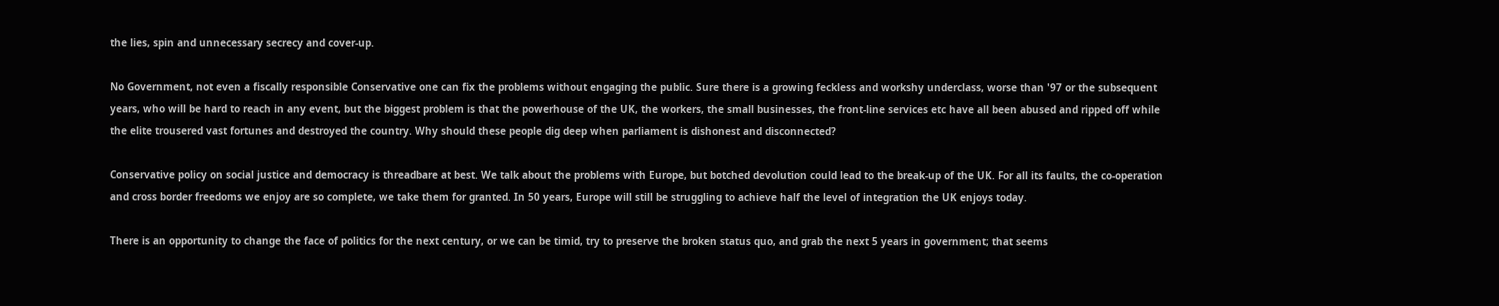the lies, spin and unnecessary secrecy and cover-up.

No Government, not even a fiscally responsible Conservative one can fix the problems without engaging the public. Sure there is a growing feckless and workshy underclass, worse than '97 or the subsequent years, who will be hard to reach in any event, but the biggest problem is that the powerhouse of the UK, the workers, the small businesses, the front-line services etc have all been abused and ripped off while the elite trousered vast fortunes and destroyed the country. Why should these people dig deep when parliament is dishonest and disconnected?

Conservative policy on social justice and democracy is threadbare at best. We talk about the problems with Europe, but botched devolution could lead to the break-up of the UK. For all its faults, the co-operation and cross border freedoms we enjoy are so complete, we take them for granted. In 50 years, Europe will still be struggling to achieve half the level of integration the UK enjoys today.

There is an opportunity to change the face of politics for the next century, or we can be timid, try to preserve the broken status quo, and grab the next 5 years in government; that seems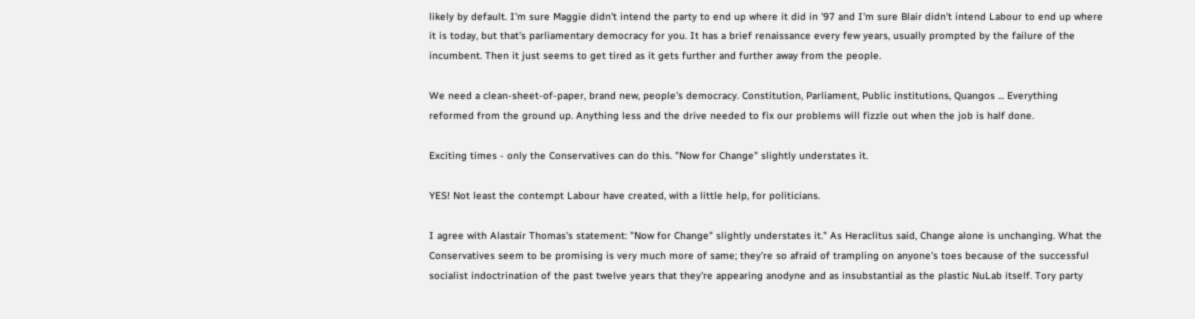likely by default. I'm sure Maggie didn't intend the party to end up where it did in '97 and I'm sure Blair didn't intend Labour to end up where it is today, but that's parliamentary democracy for you. It has a brief renaissance every few years, usually prompted by the failure of the incumbent. Then it just seems to get tired as it gets further and further away from the people.

We need a clean-sheet-of-paper, brand new, people's democracy. Constitution, Parliament, Public institutions, Quangos ... Everything reformed from the ground up. Anything less and the drive needed to fix our problems will fizzle out when the job is half done.

Exciting times - only the Conservatives can do this. "Now for Change" slightly understates it.

YES! Not least the contempt Labour have created, with a little help, for politicians.

I agree with Alastair Thomas's statement: "Now for Change" slightly understates it." As Heraclitus said, Change alone is unchanging. What the Conservatives seem to be promising is very much more of same; they're so afraid of trampling on anyone's toes because of the successful socialist indoctrination of the past twelve years that they're appearing anodyne and as insubstantial as the plastic NuLab itself. Tory party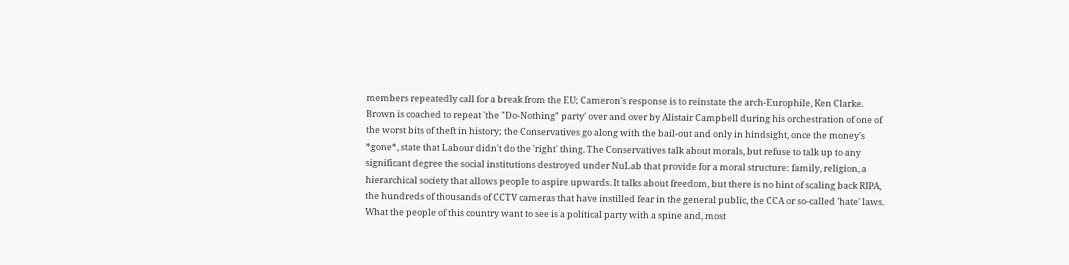members repeatedly call for a break from the EU; Cameron's response is to reinstate the arch-Europhile, Ken Clarke. Brown is coached to repeat 'the "Do-Nothing" party' over and over by Alistair Campbell during his orchestration of one of the worst bits of theft in history; the Conservatives go along with the bail-out and only in hindsight, once the money's *gone*, state that Labour didn't do the 'right' thing. The Conservatives talk about morals, but refuse to talk up to any significant degree the social institutions destroyed under NuLab that provide for a moral structure: family, religion, a hierarchical society that allows people to aspire upwards. It talks about freedom, but there is no hint of scaling back RIPA, the hundreds of thousands of CCTV cameras that have instilled fear in the general public, the CCA or so-called 'hate' laws. What the people of this country want to see is a political party with a spine and, most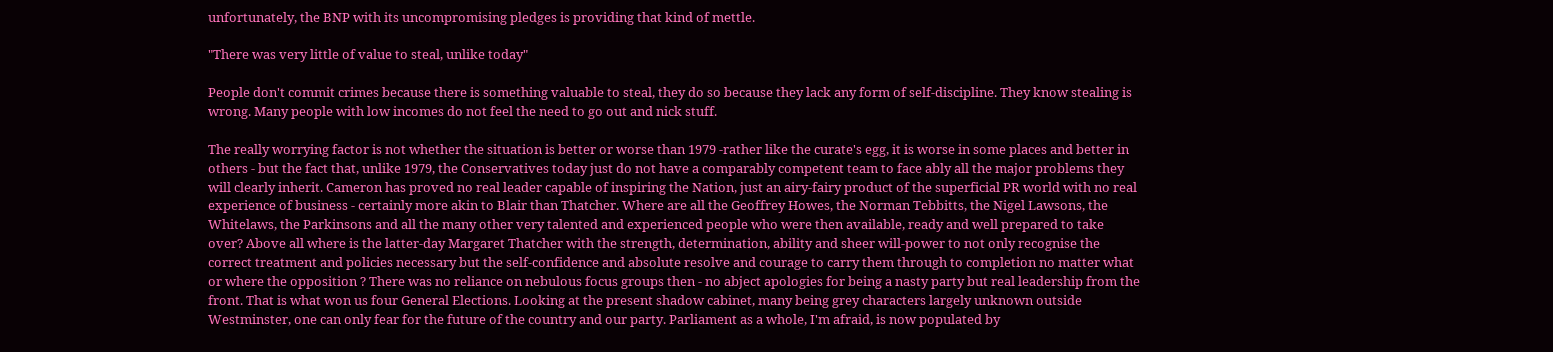unfortunately, the BNP with its uncompromising pledges is providing that kind of mettle.

"There was very little of value to steal, unlike today"

People don't commit crimes because there is something valuable to steal, they do so because they lack any form of self-discipline. They know stealing is wrong. Many people with low incomes do not feel the need to go out and nick stuff.

The really worrying factor is not whether the situation is better or worse than 1979 -rather like the curate's egg, it is worse in some places and better in others - but the fact that, unlike 1979, the Conservatives today just do not have a comparably competent team to face ably all the major problems they will clearly inherit. Cameron has proved no real leader capable of inspiring the Nation, just an airy-fairy product of the superficial PR world with no real experience of business - certainly more akin to Blair than Thatcher. Where are all the Geoffrey Howes, the Norman Tebbitts, the Nigel Lawsons, the Whitelaws, the Parkinsons and all the many other very talented and experienced people who were then available, ready and well prepared to take over? Above all where is the latter-day Margaret Thatcher with the strength, determination, ability and sheer will-power to not only recognise the correct treatment and policies necessary but the self-confidence and absolute resolve and courage to carry them through to completion no matter what or where the opposition ? There was no reliance on nebulous focus groups then - no abject apologies for being a nasty party but real leadership from the front. That is what won us four General Elections. Looking at the present shadow cabinet, many being grey characters largely unknown outside Westminster, one can only fear for the future of the country and our party. Parliament as a whole, I'm afraid, is now populated by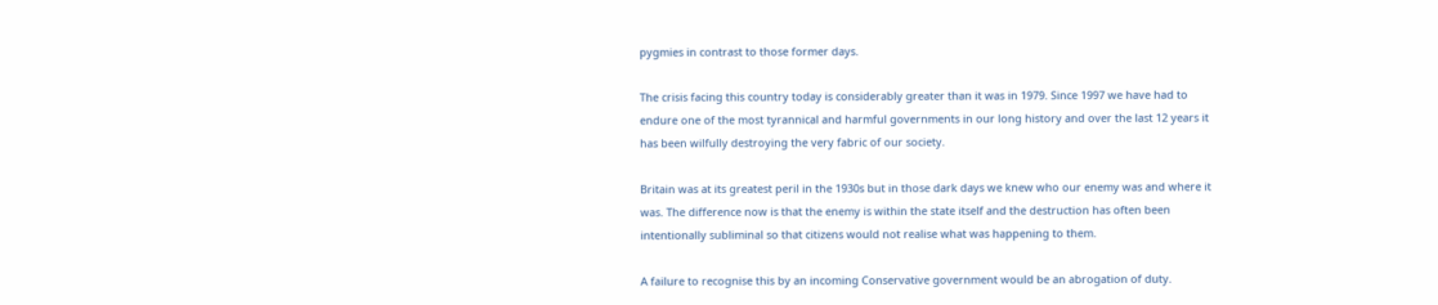pygmies in contrast to those former days.

The crisis facing this country today is considerably greater than it was in 1979. Since 1997 we have had to endure one of the most tyrannical and harmful governments in our long history and over the last 12 years it has been wilfully destroying the very fabric of our society.

Britain was at its greatest peril in the 1930s but in those dark days we knew who our enemy was and where it was. The difference now is that the enemy is within the state itself and the destruction has often been intentionally subliminal so that citizens would not realise what was happening to them.

A failure to recognise this by an incoming Conservative government would be an abrogation of duty.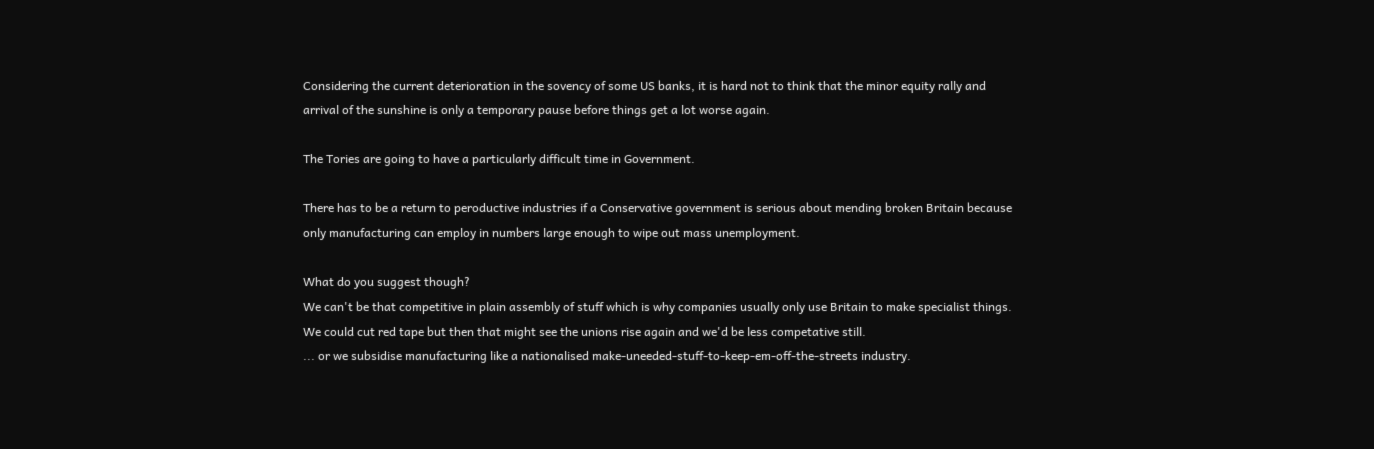Considering the current deterioration in the sovency of some US banks, it is hard not to think that the minor equity rally and arrival of the sunshine is only a temporary pause before things get a lot worse again.

The Tories are going to have a particularly difficult time in Government.

There has to be a return to peroductive industries if a Conservative government is serious about mending broken Britain because only manufacturing can employ in numbers large enough to wipe out mass unemployment.

What do you suggest though?
We can't be that competitive in plain assembly of stuff which is why companies usually only use Britain to make specialist things.
We could cut red tape but then that might see the unions rise again and we'd be less competative still.
... or we subsidise manufacturing like a nationalised make-uneeded-stuff-to-keep-em-off-the-streets industry.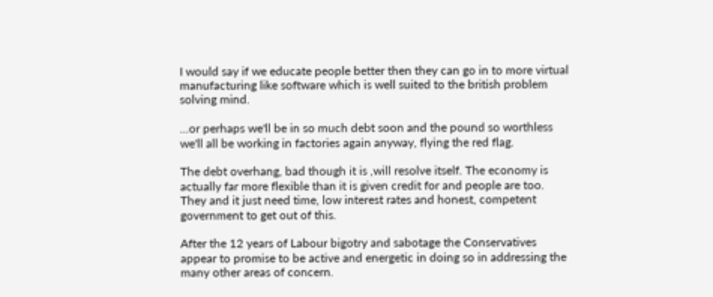I would say if we educate people better then they can go in to more virtual manufacturing like software which is well suited to the british problem solving mind.

...or perhaps we'll be in so much debt soon and the pound so worthless we'll all be working in factories again anyway, flying the red flag.

The debt overhang, bad though it is ,will resolve itself. The economy is actually far more flexible than it is given credit for and people are too. They and it just need time, low interest rates and honest, competent government to get out of this.

After the 12 years of Labour bigotry and sabotage the Conservatives appear to promise to be active and energetic in doing so in addressing the many other areas of concern.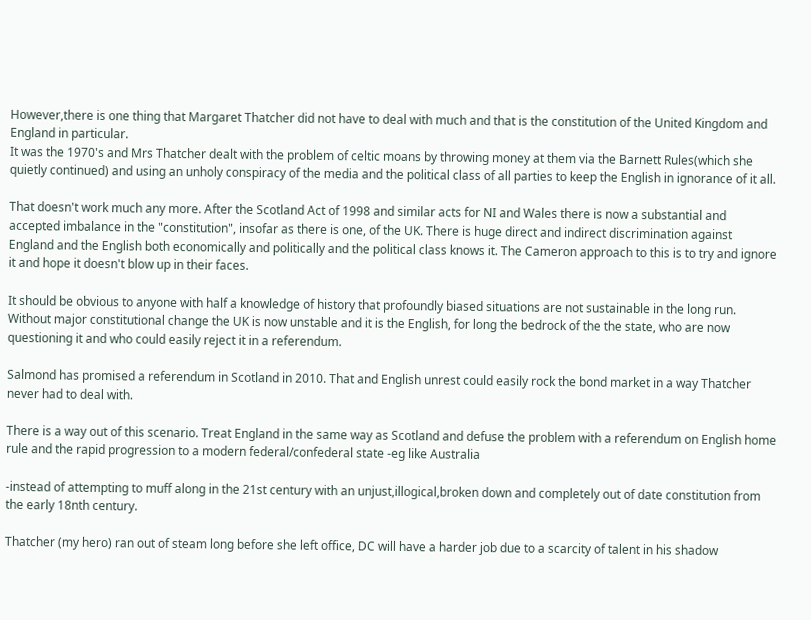However,there is one thing that Margaret Thatcher did not have to deal with much and that is the constitution of the United Kingdom and England in particular.
It was the 1970's and Mrs Thatcher dealt with the problem of celtic moans by throwing money at them via the Barnett Rules(which she quietly continued) and using an unholy conspiracy of the media and the political class of all parties to keep the English in ignorance of it all.

That doesn't work much any more. After the Scotland Act of 1998 and similar acts for NI and Wales there is now a substantial and accepted imbalance in the "constitution", insofar as there is one, of the UK. There is huge direct and indirect discrimination against England and the English both economically and politically and the political class knows it. The Cameron approach to this is to try and ignore it and hope it doesn't blow up in their faces.

It should be obvious to anyone with half a knowledge of history that profoundly biased situations are not sustainable in the long run. Without major constitutional change the UK is now unstable and it is the English, for long the bedrock of the the state, who are now questioning it and who could easily reject it in a referendum.

Salmond has promised a referendum in Scotland in 2010. That and English unrest could easily rock the bond market in a way Thatcher never had to deal with.

There is a way out of this scenario. Treat England in the same way as Scotland and defuse the problem with a referendum on English home rule and the rapid progression to a modern federal/confederal state -eg like Australia

-instead of attempting to muff along in the 21st century with an unjust,illogical,broken down and completely out of date constitution from the early 18nth century.

Thatcher (my hero) ran out of steam long before she left office, DC will have a harder job due to a scarcity of talent in his shadow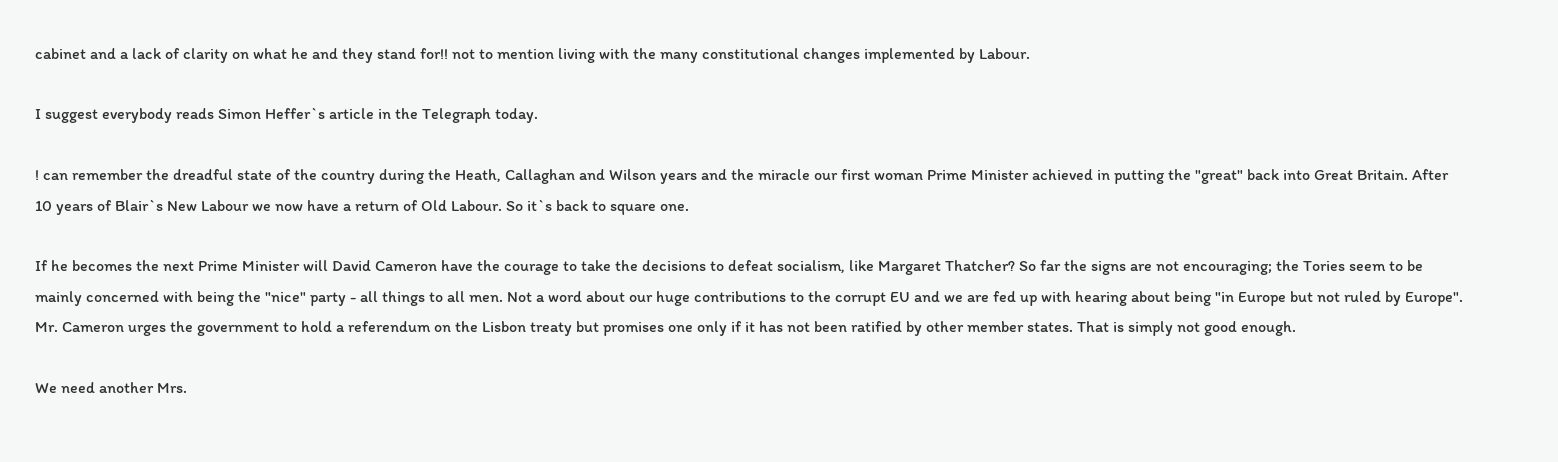cabinet and a lack of clarity on what he and they stand for!! not to mention living with the many constitutional changes implemented by Labour.

I suggest everybody reads Simon Heffer`s article in the Telegraph today.

! can remember the dreadful state of the country during the Heath, Callaghan and Wilson years and the miracle our first woman Prime Minister achieved in putting the "great" back into Great Britain. After 10 years of Blair`s New Labour we now have a return of Old Labour. So it`s back to square one.

If he becomes the next Prime Minister will David Cameron have the courage to take the decisions to defeat socialism, like Margaret Thatcher? So far the signs are not encouraging; the Tories seem to be mainly concerned with being the "nice" party - all things to all men. Not a word about our huge contributions to the corrupt EU and we are fed up with hearing about being "in Europe but not ruled by Europe". Mr. Cameron urges the government to hold a referendum on the Lisbon treaty but promises one only if it has not been ratified by other member states. That is simply not good enough.

We need another Mrs.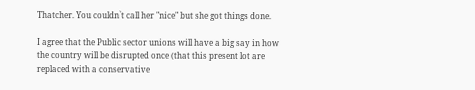Thatcher. You couldn`t call her "nice" but she got things done.

I agree that the Public sector unions will have a big say in how the country will be disrupted once (that this present lot are replaced with a conservative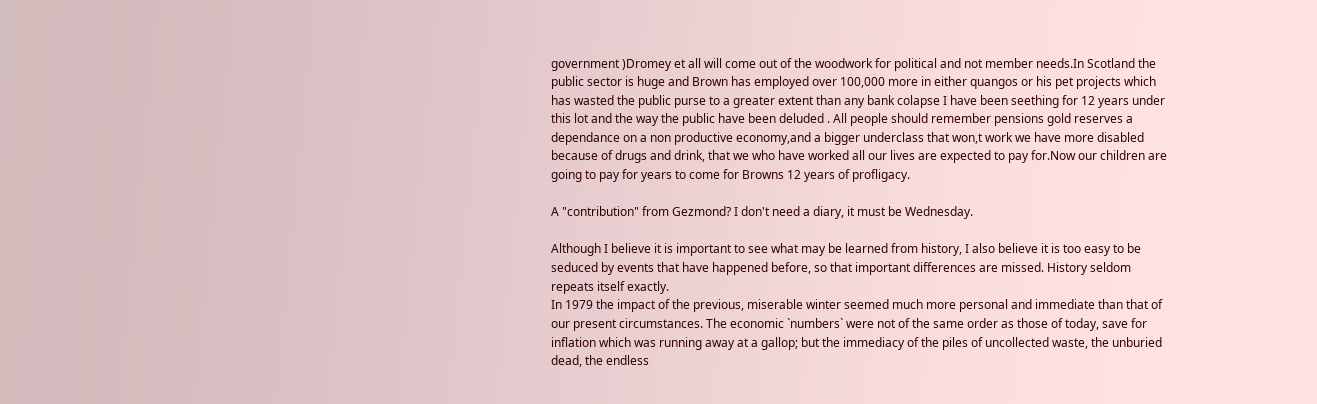government )Dromey et all will come out of the woodwork for political and not member needs.In Scotland the public sector is huge and Brown has employed over 100,000 more in either quangos or his pet projects which has wasted the public purse to a greater extent than any bank colapse I have been seething for 12 years under this lot and the way the public have been deluded . All people should remember pensions gold reserves a dependance on a non productive economy,and a bigger underclass that won,t work we have more disabled because of drugs and drink, that we who have worked all our lives are expected to pay for.Now our children are going to pay for years to come for Browns 12 years of profligacy.

A "contribution" from Gezmond? I don't need a diary, it must be Wednesday.

Although I believe it is important to see what may be learned from history, I also believe it is too easy to be seduced by events that have happened before, so that important differences are missed. History seldom repeats itself exactly.
In 1979 the impact of the previous, miserable winter seemed much more personal and immediate than that of our present circumstances. The economic `numbers` were not of the same order as those of today, save for inflation which was running away at a gallop; but the immediacy of the piles of uncollected waste, the unburied dead, the endless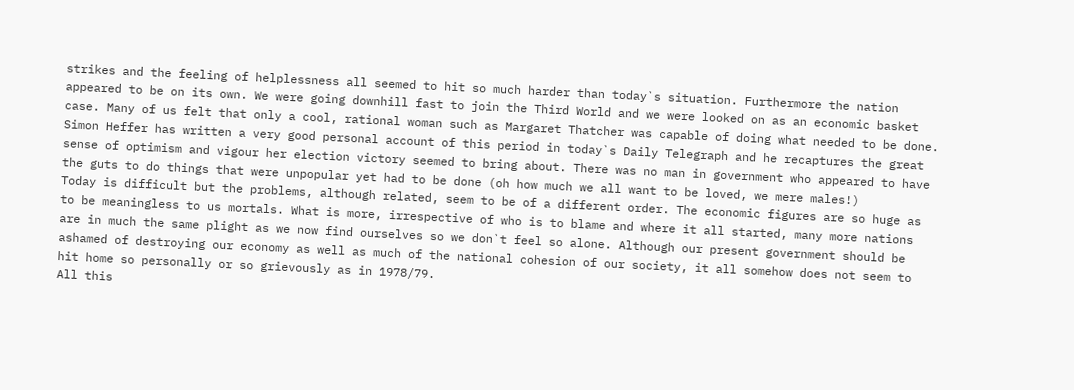strikes and the feeling of helplessness all seemed to hit so much harder than today`s situation. Furthermore the nation appeared to be on its own. We were going downhill fast to join the Third World and we were looked on as an economic basket case. Many of us felt that only a cool, rational woman such as Margaret Thatcher was capable of doing what needed to be done. Simon Heffer has written a very good personal account of this period in today`s Daily Telegraph and he recaptures the great sense of optimism and vigour her election victory seemed to bring about. There was no man in government who appeared to have the guts to do things that were unpopular yet had to be done (oh how much we all want to be loved, we mere males!)
Today is difficult but the problems, although related, seem to be of a different order. The economic figures are so huge as to be meaningless to us mortals. What is more, irrespective of who is to blame and where it all started, many more nations are in much the same plight as we now find ourselves so we don`t feel so alone. Although our present government should be ashamed of destroying our economy as well as much of the national cohesion of our society, it all somehow does not seem to hit home so personally or so grievously as in 1978/79.
All this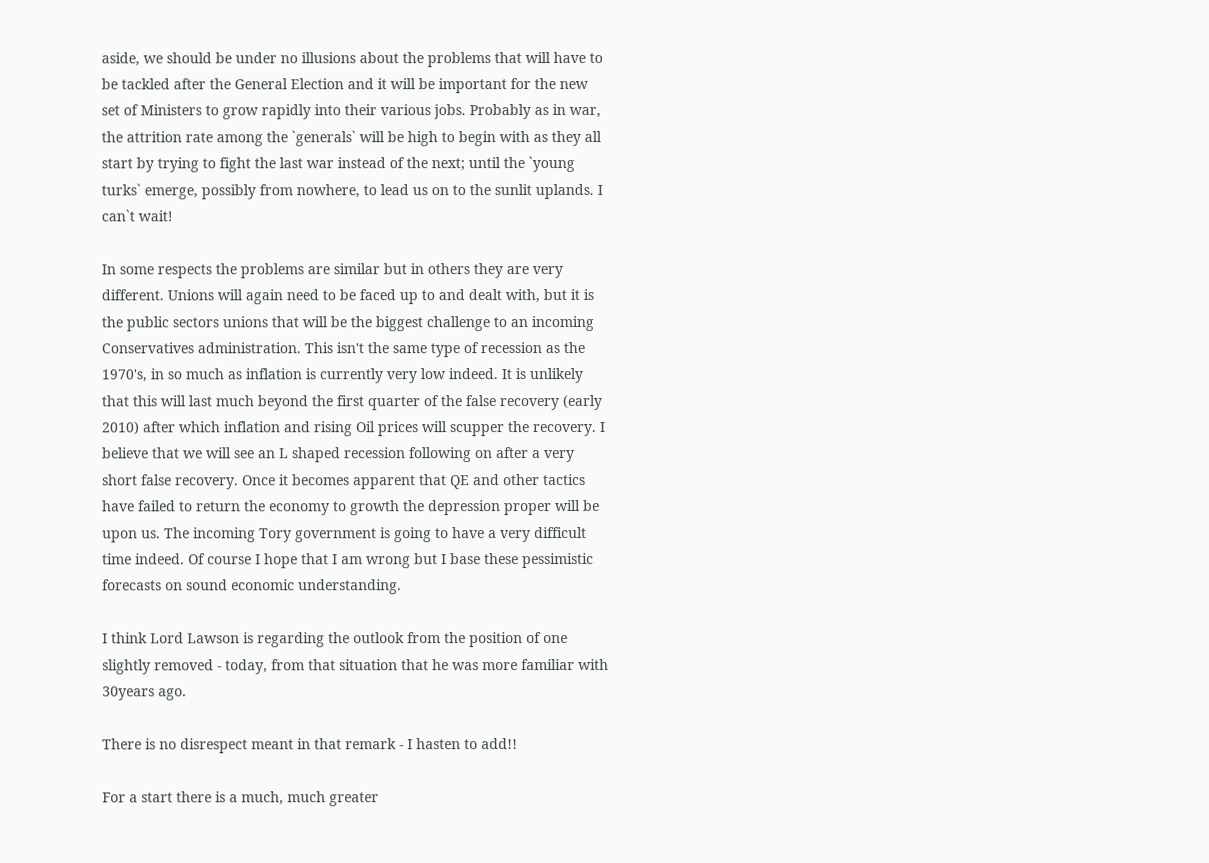aside, we should be under no illusions about the problems that will have to be tackled after the General Election and it will be important for the new set of Ministers to grow rapidly into their various jobs. Probably as in war, the attrition rate among the `generals` will be high to begin with as they all start by trying to fight the last war instead of the next; until the `young turks` emerge, possibly from nowhere, to lead us on to the sunlit uplands. I can`t wait!

In some respects the problems are similar but in others they are very different. Unions will again need to be faced up to and dealt with, but it is the public sectors unions that will be the biggest challenge to an incoming Conservatives administration. This isn't the same type of recession as the 1970's, in so much as inflation is currently very low indeed. It is unlikely that this will last much beyond the first quarter of the false recovery (early 2010) after which inflation and rising Oil prices will scupper the recovery. I believe that we will see an L shaped recession following on after a very short false recovery. Once it becomes apparent that QE and other tactics have failed to return the economy to growth the depression proper will be upon us. The incoming Tory government is going to have a very difficult time indeed. Of course I hope that I am wrong but I base these pessimistic
forecasts on sound economic understanding.

I think Lord Lawson is regarding the outlook from the position of one slightly removed - today, from that situation that he was more familiar with 30years ago.

There is no disrespect meant in that remark - I hasten to add!!

For a start there is a much, much greater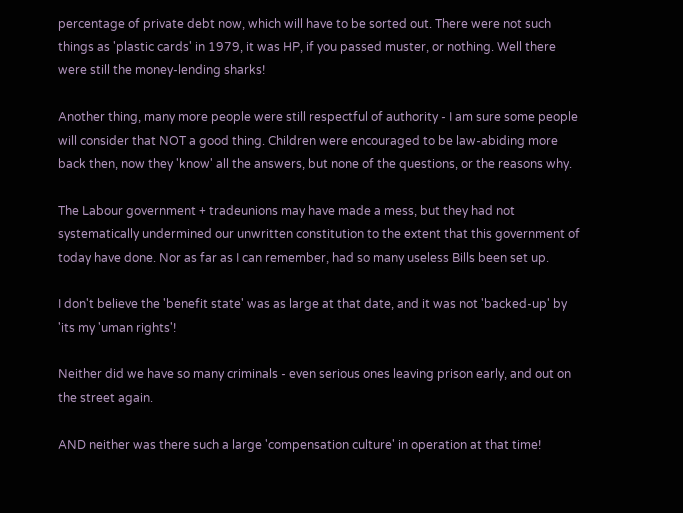percentage of private debt now, which will have to be sorted out. There were not such things as 'plastic cards' in 1979, it was HP, if you passed muster, or nothing. Well there were still the money-lending sharks!

Another thing, many more people were still respectful of authority - I am sure some people will consider that NOT a good thing. Children were encouraged to be law-abiding more back then, now they 'know' all the answers, but none of the questions, or the reasons why.

The Labour government + tradeunions may have made a mess, but they had not systematically undermined our unwritten constitution to the extent that this government of today have done. Nor as far as I can remember, had so many useless Bills been set up.

I don't believe the 'benefit state' was as large at that date, and it was not 'backed-up' by 'its my 'uman rights'!

Neither did we have so many criminals - even serious ones leaving prison early, and out on the street again.

AND neither was there such a large 'compensation culture' in operation at that time!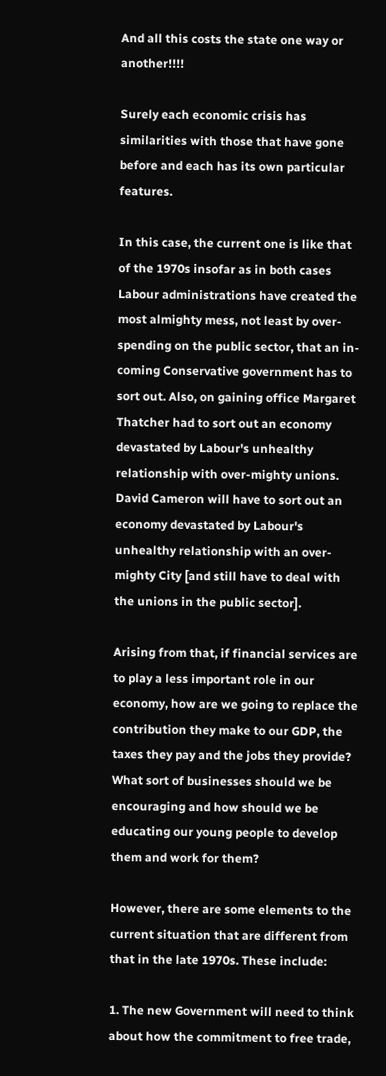And all this costs the state one way or another!!!!

Surely each economic crisis has similarities with those that have gone before and each has its own particular features.

In this case, the current one is like that of the 1970s insofar as in both cases Labour administrations have created the most almighty mess, not least by over-spending on the public sector, that an in-coming Conservative government has to sort out. Also, on gaining office Margaret Thatcher had to sort out an economy devastated by Labour's unhealthy relationship with over-mighty unions. David Cameron will have to sort out an economy devastated by Labour's unhealthy relationship with an over-mighty City [and still have to deal with the unions in the public sector].

Arising from that, if financial services are to play a less important role in our economy, how are we going to replace the contribution they make to our GDP, the taxes they pay and the jobs they provide? What sort of businesses should we be encouraging and how should we be educating our young people to develop them and work for them?

However, there are some elements to the current situation that are different from that in the late 1970s. These include:

1. The new Government will need to think about how the commitment to free trade,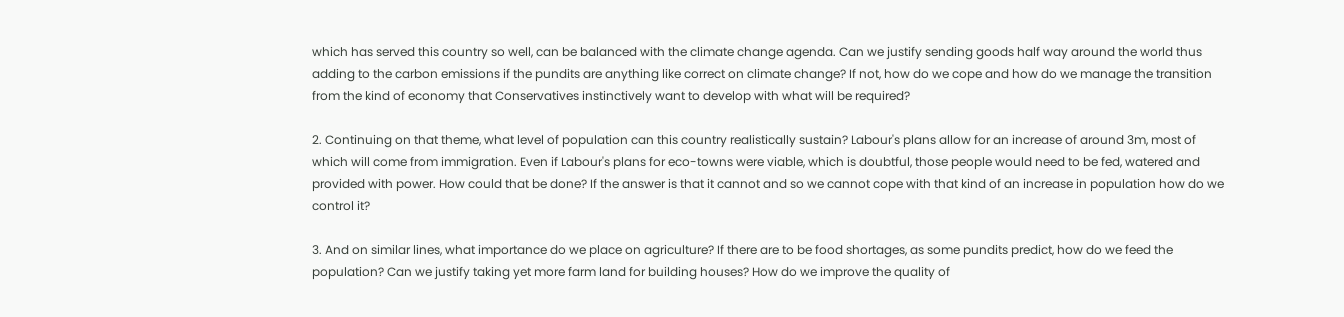which has served this country so well, can be balanced with the climate change agenda. Can we justify sending goods half way around the world thus adding to the carbon emissions if the pundits are anything like correct on climate change? If not, how do we cope and how do we manage the transition from the kind of economy that Conservatives instinctively want to develop with what will be required?

2. Continuing on that theme, what level of population can this country realistically sustain? Labour's plans allow for an increase of around 3m, most of which will come from immigration. Even if Labour's plans for eco-towns were viable, which is doubtful, those people would need to be fed, watered and provided with power. How could that be done? If the answer is that it cannot and so we cannot cope with that kind of an increase in population how do we control it?

3. And on similar lines, what importance do we place on agriculture? If there are to be food shortages, as some pundits predict, how do we feed the population? Can we justify taking yet more farm land for building houses? How do we improve the quality of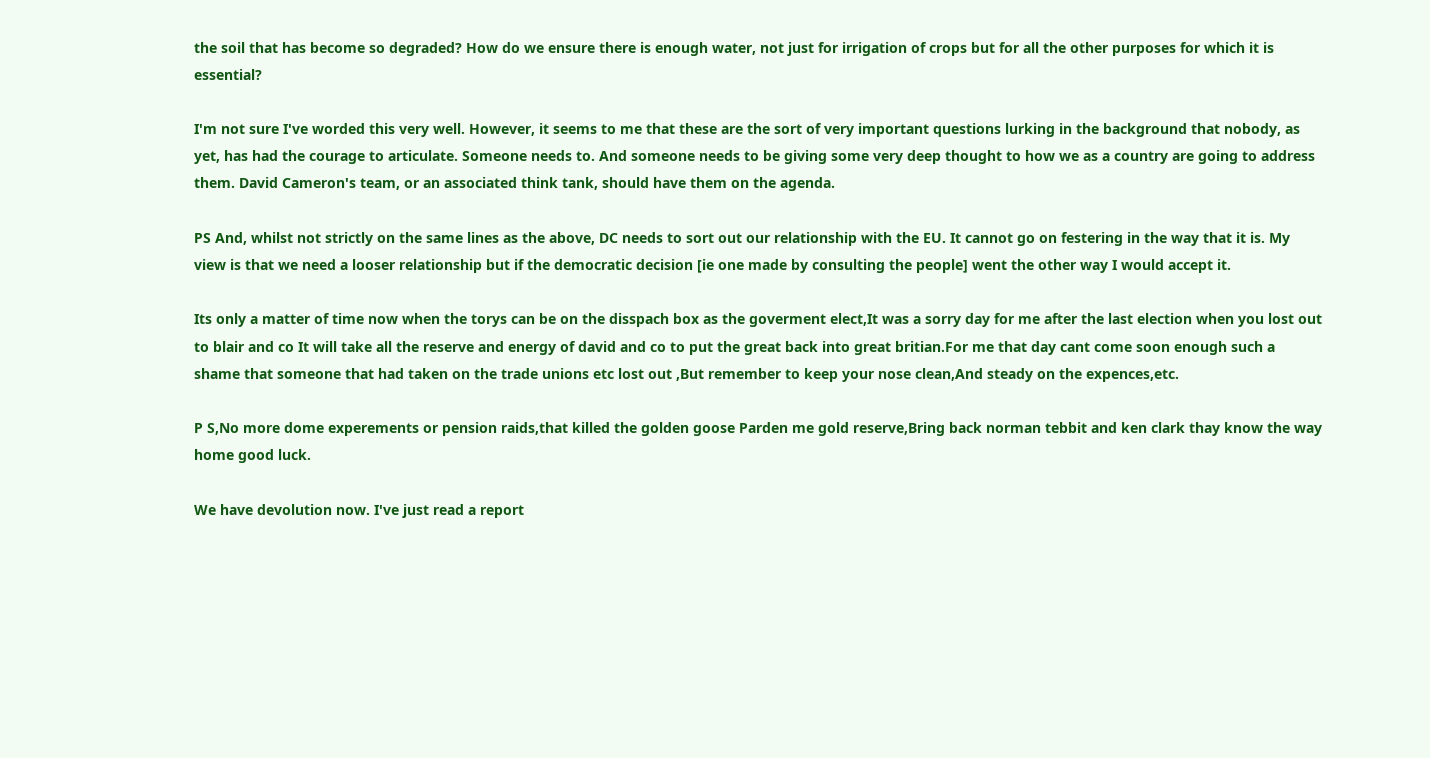the soil that has become so degraded? How do we ensure there is enough water, not just for irrigation of crops but for all the other purposes for which it is essential?

I'm not sure I've worded this very well. However, it seems to me that these are the sort of very important questions lurking in the background that nobody, as yet, has had the courage to articulate. Someone needs to. And someone needs to be giving some very deep thought to how we as a country are going to address them. David Cameron's team, or an associated think tank, should have them on the agenda.

PS And, whilst not strictly on the same lines as the above, DC needs to sort out our relationship with the EU. It cannot go on festering in the way that it is. My view is that we need a looser relationship but if the democratic decision [ie one made by consulting the people] went the other way I would accept it.

Its only a matter of time now when the torys can be on the disspach box as the goverment elect,It was a sorry day for me after the last election when you lost out to blair and co It will take all the reserve and energy of david and co to put the great back into great britian.For me that day cant come soon enough such a shame that someone that had taken on the trade unions etc lost out ,But remember to keep your nose clean,And steady on the expences,etc.

P S,No more dome experements or pension raids,that killed the golden goose Parden me gold reserve,Bring back norman tebbit and ken clark thay know the way home good luck.

We have devolution now. I've just read a report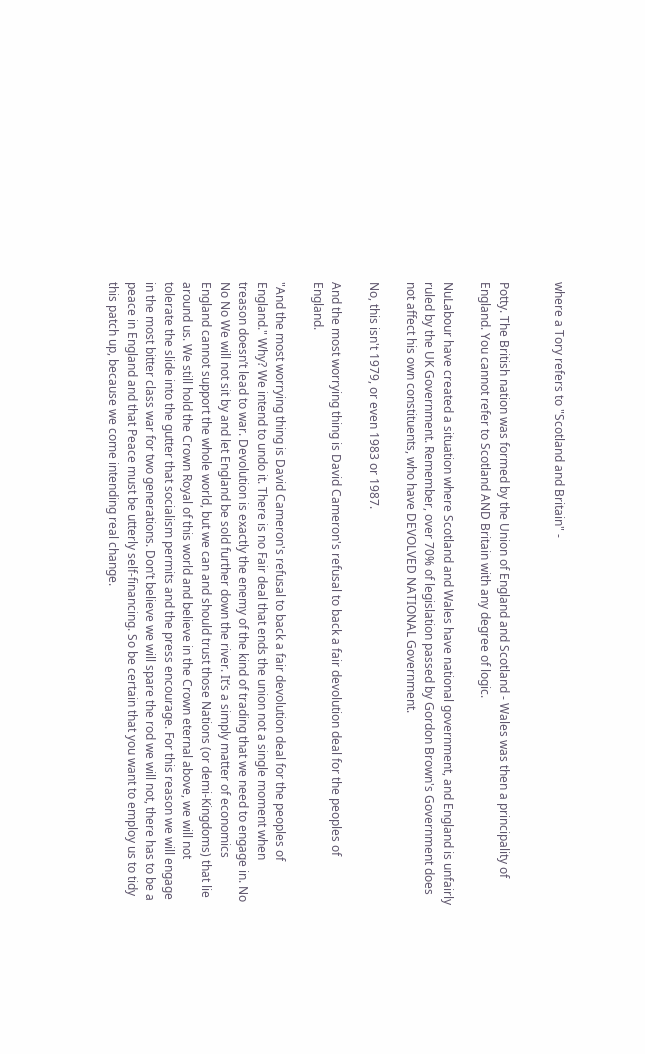where a Tory refers to "Scotland and Britain" -


Potty. The British nation was formed by the Union of England and Scotland - Wales was then a principality of England. You cannot refer to Scotland AND Britain with any degree of logic.

NuLabour have created a situation where Scotland and Wales have national government, and England is unfairly ruled by the UK Government. Remember, over 70% of legislation passed by Gordon Brown's Government does not affect his own constituents, who have DEVOLVED NATIONAL Government.

No, this isn't 1979, or even 1983 or 1987.

And the most worrying thing is David Cameron's refusal to back a fair devolution deal for the peoples of England.

"And the most worrying thing is David Cameron's refusal to back a fair devolution deal for the peoples of England." Why? We intend to undo it. There is no Fair deal that ends the union not a single moment when treason doesn’t lead to war. Devolution is exactly the enemy of the kind of trading that we need to engage in. No No No We will not sit by and let England be sold further down the river. It’s a simply matter of economics England cannot support the whole world, but we can and should trust those Nations (or demi-Kingdoms) that lie around us. We still hold the Crown Royal of this world and believe in the Crown eternal above, we will not tolerate the slide into the gutter that socialism permits and the press encourage. For this reason we will engage in the most bitter class war for two generations. Don’t believe we will spare the rod we will not, there has to be a peace in England and that Peace must be utterly self-financing. So be certain that you want to employ us to tidy this patch up, because we come intending real change.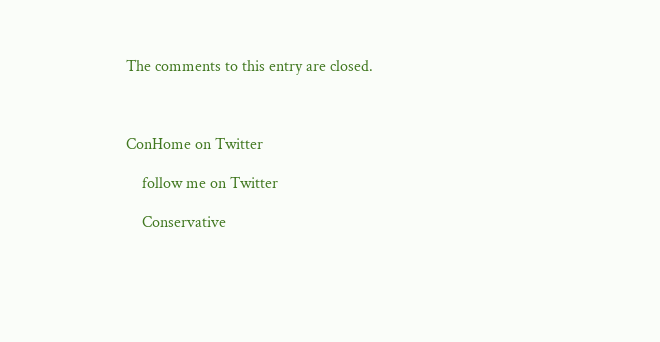The comments to this entry are closed.



ConHome on Twitter

    follow me on Twitter

    Conservative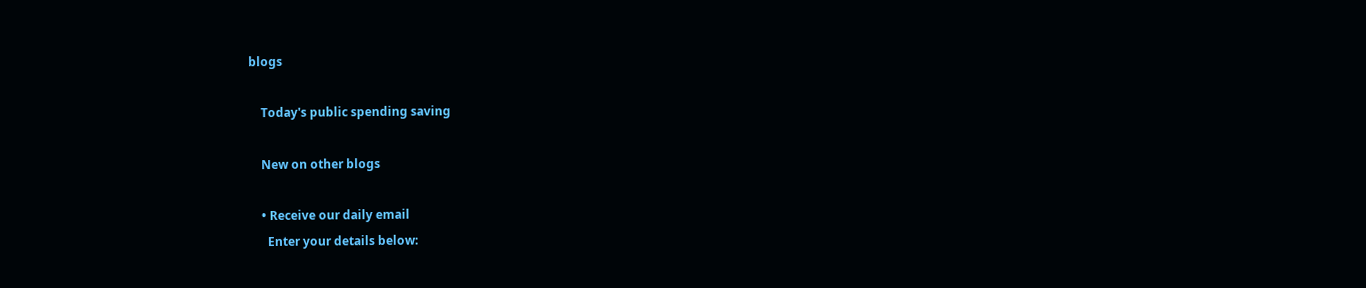blogs

    Today's public spending saving

    New on other blogs

    • Receive our daily email
      Enter your details below: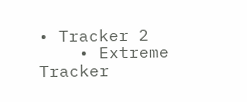• Tracker 2
    • Extreme Tracker